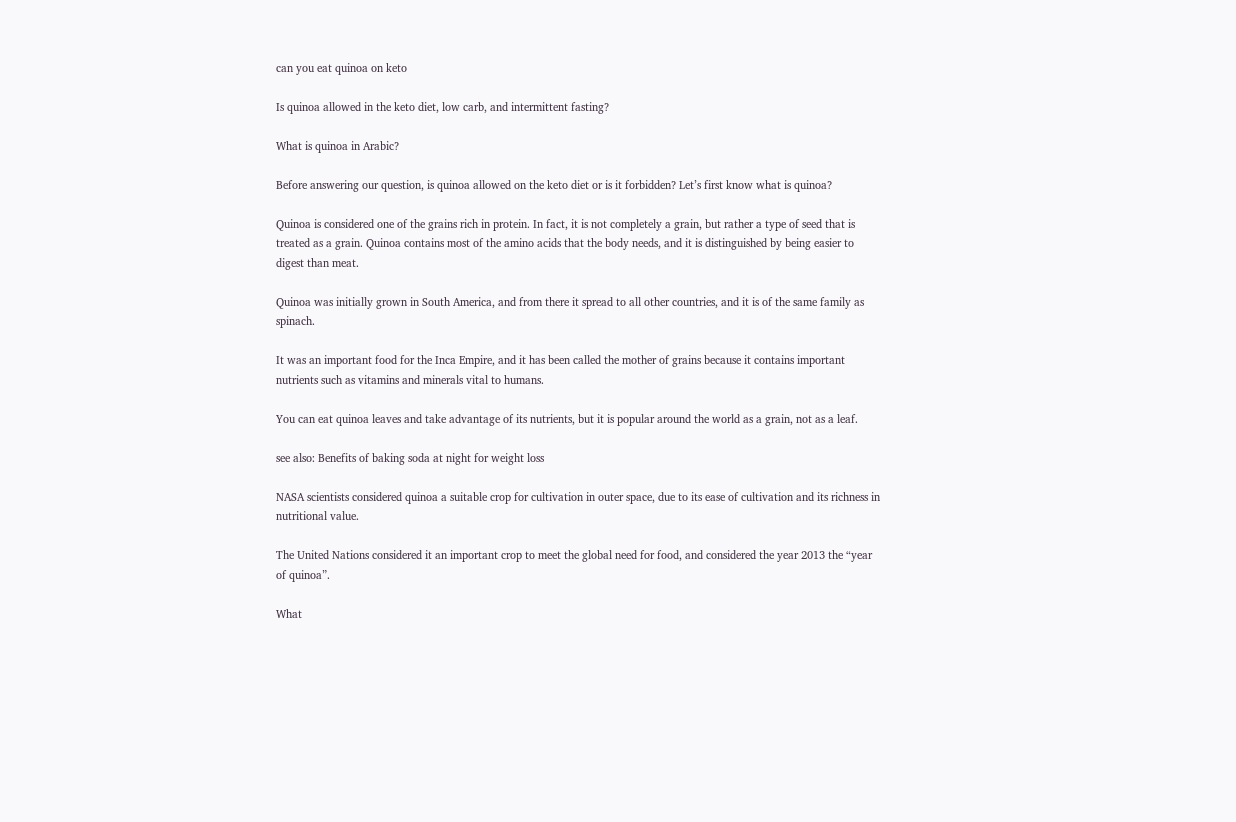can you eat quinoa on keto

Is quinoa allowed in the keto diet, low carb, and intermittent fasting?

What is quinoa in Arabic?

Before answering our question, is quinoa allowed on the keto diet or is it forbidden? Let’s first know what is quinoa?

Quinoa is considered one of the grains rich in protein. In fact, it is not completely a grain, but rather a type of seed that is treated as a grain. Quinoa contains most of the amino acids that the body needs, and it is distinguished by being easier to digest than meat.

Quinoa was initially grown in South America, and from there it spread to all other countries, and it is of the same family as spinach.

It was an important food for the Inca Empire, and it has been called the mother of grains because it contains important nutrients such as vitamins and minerals vital to humans.

You can eat quinoa leaves and take advantage of its nutrients, but it is popular around the world as a grain, not as a leaf.

see also: Benefits of baking soda at night for weight loss

NASA scientists considered quinoa a suitable crop for cultivation in outer space, due to its ease of cultivation and its richness in nutritional value.

The United Nations considered it an important crop to meet the global need for food, and considered the year 2013 the “year of quinoa”.

What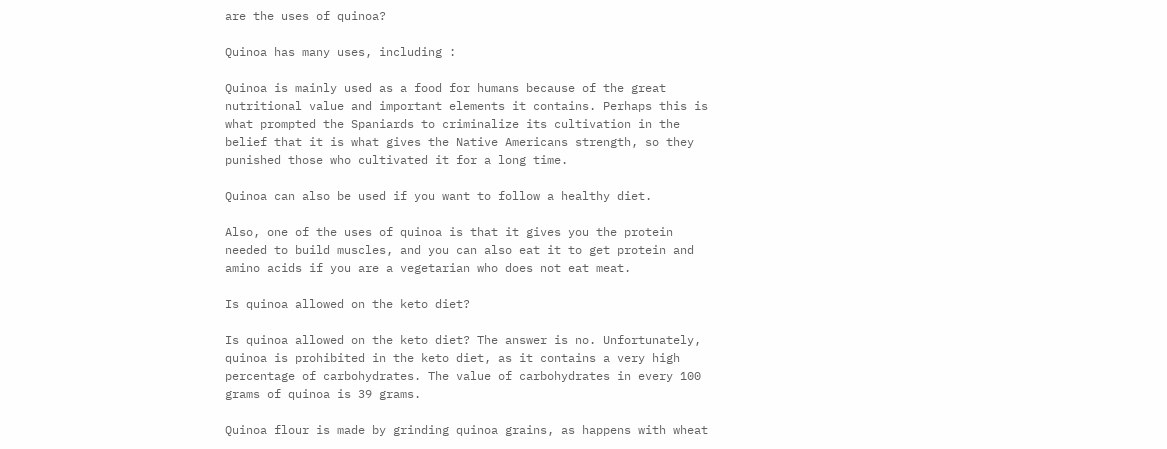are the uses of quinoa?

Quinoa has many uses, including :

Quinoa is mainly used as a food for humans because of the great nutritional value and important elements it contains. Perhaps this is what prompted the Spaniards to criminalize its cultivation in the belief that it is what gives the Native Americans strength, so they punished those who cultivated it for a long time.

Quinoa can also be used if you want to follow a healthy diet.

Also, one of the uses of quinoa is that it gives you the protein needed to build muscles, and you can also eat it to get protein and amino acids if you are a vegetarian who does not eat meat.

Is quinoa allowed on the keto diet?

Is quinoa allowed on the keto diet? The answer is no. Unfortunately, quinoa is prohibited in the keto diet, as it contains a very high percentage of carbohydrates. The value of carbohydrates in every 100 grams of quinoa is 39 grams.

Quinoa flour is made by grinding quinoa grains, as happens with wheat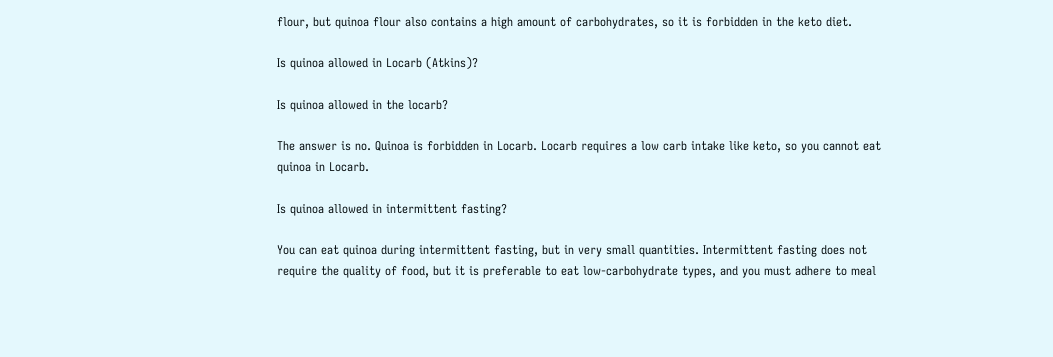flour, but quinoa flour also contains a high amount of carbohydrates, so it is forbidden in the keto diet.

Is quinoa allowed in Locarb (Atkins)?

Is quinoa allowed in the locarb?

The answer is no. Quinoa is forbidden in Locarb. Locarb requires a low carb intake like keto, so you cannot eat quinoa in Locarb.

Is quinoa allowed in intermittent fasting?

You can eat quinoa during intermittent fasting, but in very small quantities. Intermittent fasting does not require the quality of food, but it is preferable to eat low-carbohydrate types, and you must adhere to meal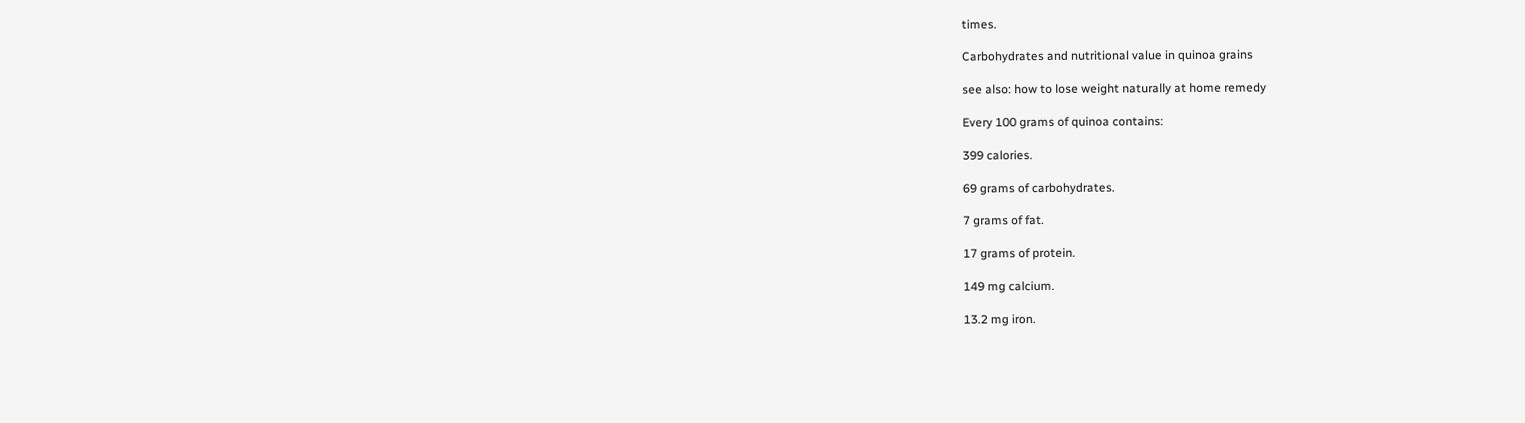times.

Carbohydrates and nutritional value in quinoa grains

see also: how to lose weight naturally at home remedy

Every 100 grams of quinoa contains:

399 calories.

69 grams of carbohydrates.

7 grams of fat.

17 grams of protein.

149 mg calcium.

13.2 mg iron.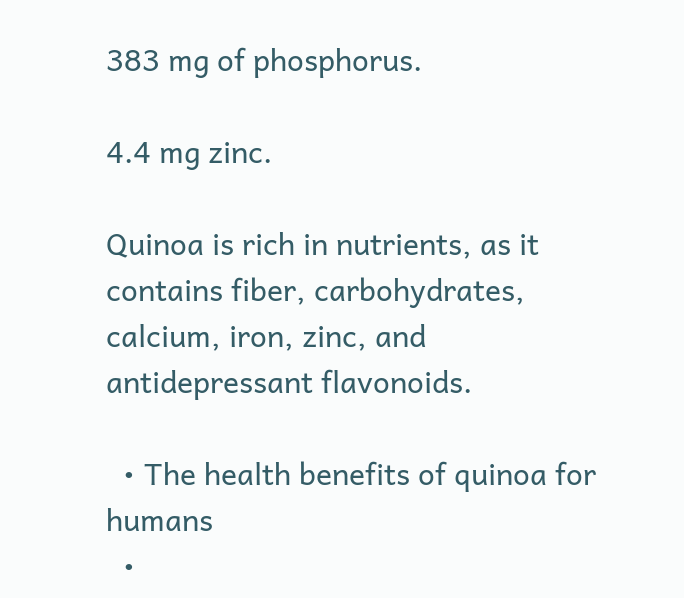383 mg of phosphorus.

4.4 mg zinc.

Quinoa is rich in nutrients, as it contains fiber, carbohydrates, calcium, iron, zinc, and antidepressant flavonoids.

  • The health benefits of quinoa for humans
  •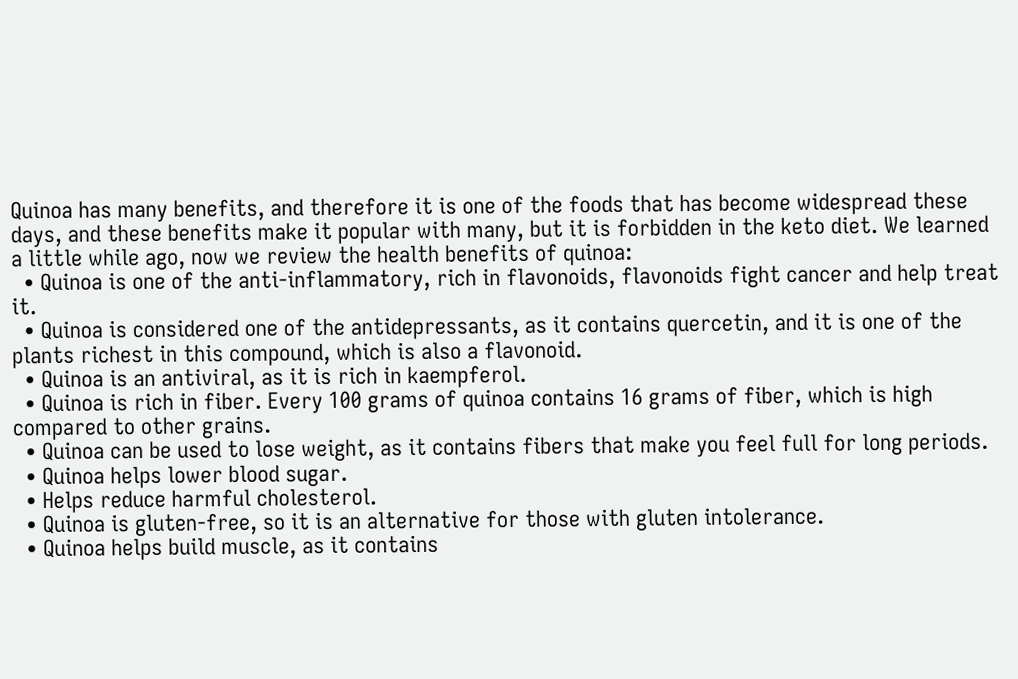Quinoa has many benefits, and therefore it is one of the foods that has become widespread these days, and these benefits make it popular with many, but it is forbidden in the keto diet. We learned a little while ago, now we review the health benefits of quinoa:
  • Quinoa is one of the anti-inflammatory, rich in flavonoids, flavonoids fight cancer and help treat it.
  • Quinoa is considered one of the antidepressants, as it contains quercetin, and it is one of the plants richest in this compound, which is also a flavonoid.
  • Quinoa is an antiviral, as it is rich in kaempferol.
  • Quinoa is rich in fiber. Every 100 grams of quinoa contains 16 grams of fiber, which is high compared to other grains.
  • Quinoa can be used to lose weight, as it contains fibers that make you feel full for long periods.
  • Quinoa helps lower blood sugar.
  • Helps reduce harmful cholesterol.
  • Quinoa is gluten-free, so it is an alternative for those with gluten intolerance.
  • Quinoa helps build muscle, as it contains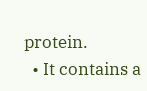protein.
  • It contains a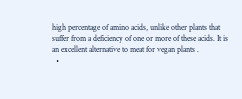high percentage of amino acids, unlike other plants that suffer from a deficiency of one or more of these acids. It is an excellent alternative to meat for vegan plants .
  •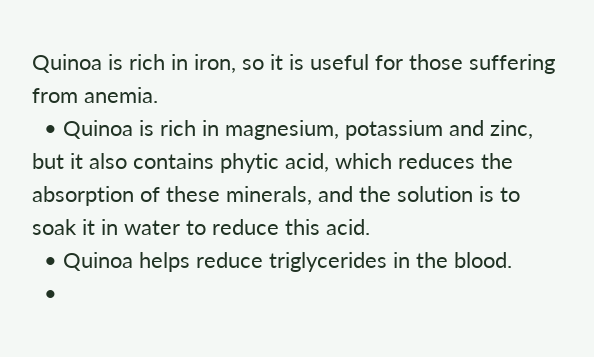Quinoa is rich in iron, so it is useful for those suffering from anemia.
  • Quinoa is rich in magnesium, potassium and zinc, but it also contains phytic acid, which reduces the absorption of these minerals, and the solution is to soak it in water to reduce this acid.
  • Quinoa helps reduce triglycerides in the blood.
  •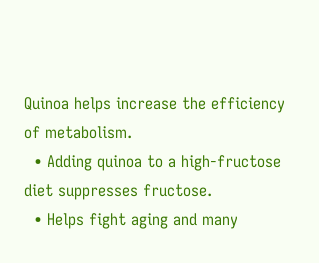Quinoa helps increase the efficiency of metabolism.
  • Adding quinoa to a high-fructose diet suppresses fructose.
  • Helps fight aging and many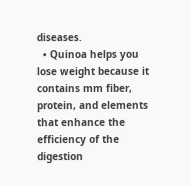diseases.
  • Quinoa helps you lose weight because it contains mm fiber, protein, and elements that enhance the efficiency of the digestion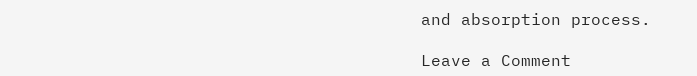and absorption process.

Leave a Comment